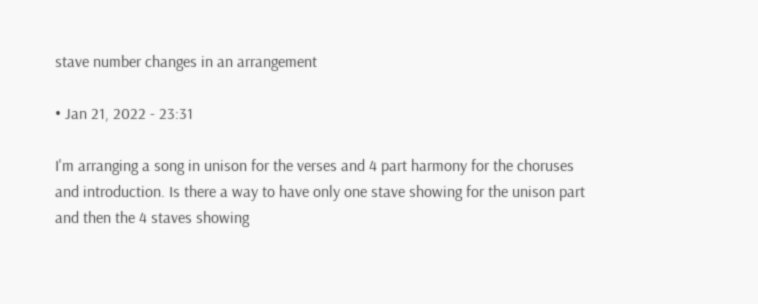stave number changes in an arrangement

• Jan 21, 2022 - 23:31

I'm arranging a song in unison for the verses and 4 part harmony for the choruses and introduction. Is there a way to have only one stave showing for the unison part and then the 4 staves showing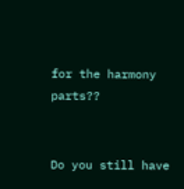for the harmony parts??


Do you still have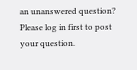an unanswered question? Please log in first to post your question.